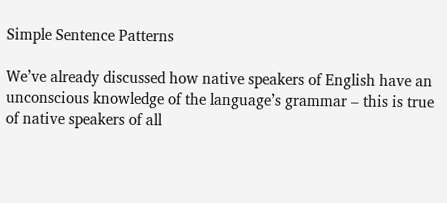Simple Sentence Patterns

We’ve already discussed how native speakers of English have an unconscious knowledge of the language’s grammar – this is true of native speakers of all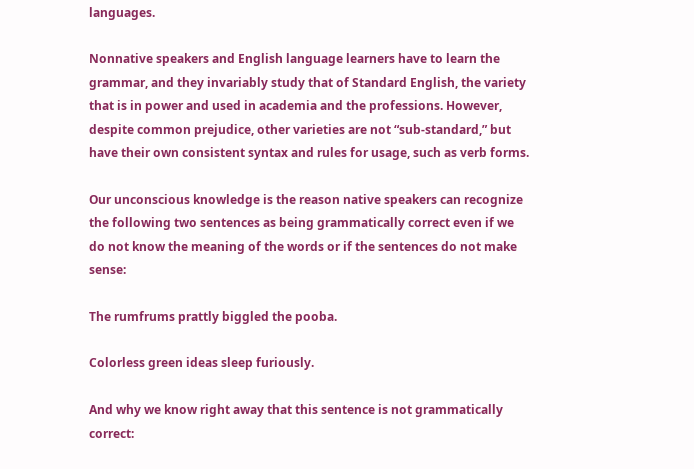languages.

Nonnative speakers and English language learners have to learn the grammar, and they invariably study that of Standard English, the variety that is in power and used in academia and the professions. However, despite common prejudice, other varieties are not “sub-standard,” but have their own consistent syntax and rules for usage, such as verb forms.

Our unconscious knowledge is the reason native speakers can recognize the following two sentences as being grammatically correct even if we do not know the meaning of the words or if the sentences do not make sense:

The rumfrums prattly biggled the pooba.

Colorless green ideas sleep furiously.

And why we know right away that this sentence is not grammatically correct: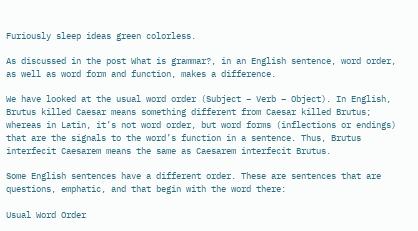Furiously sleep ideas green colorless.

As discussed in the post What is grammar?, in an English sentence, word order, as well as word form and function, makes a difference.

We have looked at the usual word order (Subject – Verb – Object). In English, Brutus killed Caesar means something different from Caesar killed Brutus; whereas in Latin, it’s not word order, but word forms (inflections or endings) that are the signals to the word’s function in a sentence. Thus, Brutus interfecit Caesarem means the same as Caesarem interfecit Brutus.

Some English sentences have a different order. These are sentences that are questions, emphatic, and that begin with the word there:

Usual Word Order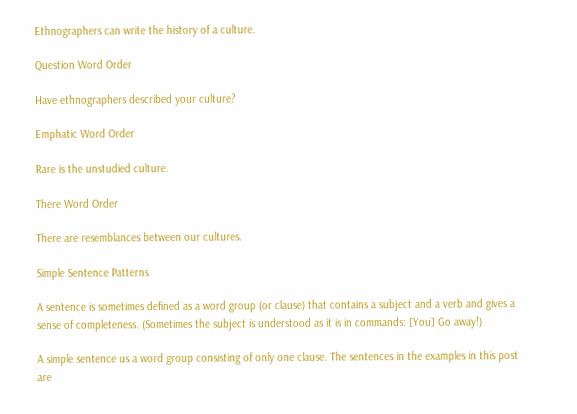Ethnographers can write the history of a culture.

Question Word Order

Have ethnographers described your culture?

Emphatic Word Order

Rare is the unstudied culture.

There Word Order

There are resemblances between our cultures.

Simple Sentence Patterns

A sentence is sometimes defined as a word group (or clause) that contains a subject and a verb and gives a sense of completeness. (Sometimes the subject is understood as it is in commands: [You] Go away!)

A simple sentence us a word group consisting of only one clause. The sentences in the examples in this post are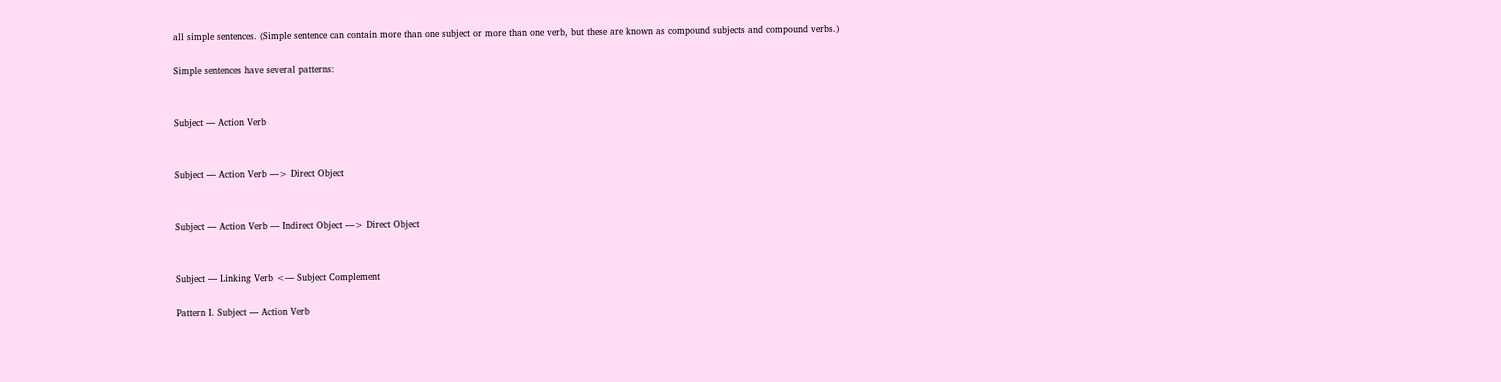all simple sentences. (Simple sentence can contain more than one subject or more than one verb, but these are known as compound subjects and compound verbs.)

Simple sentences have several patterns:


Subject — Action Verb


Subject — Action Verb —> Direct Object


Subject — Action Verb — Indirect Object —> Direct Object


Subject — Linking Verb <— Subject Complement

Pattern I. Subject — Action Verb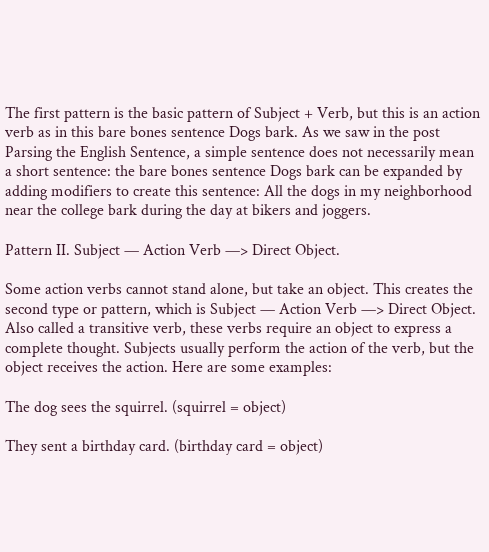The first pattern is the basic pattern of Subject + Verb, but this is an action verb as in this bare bones sentence Dogs bark. As we saw in the post Parsing the English Sentence, a simple sentence does not necessarily mean a short sentence: the bare bones sentence Dogs bark can be expanded by adding modifiers to create this sentence: All the dogs in my neighborhood near the college bark during the day at bikers and joggers.

Pattern II. Subject — Action Verb —> Direct Object.

Some action verbs cannot stand alone, but take an object. This creates the second type or pattern, which is Subject — Action Verb —> Direct Object. Also called a transitive verb, these verbs require an object to express a complete thought. Subjects usually perform the action of the verb, but the object receives the action. Here are some examples:

The dog sees the squirrel. (squirrel = object)

They sent a birthday card. (birthday card = object)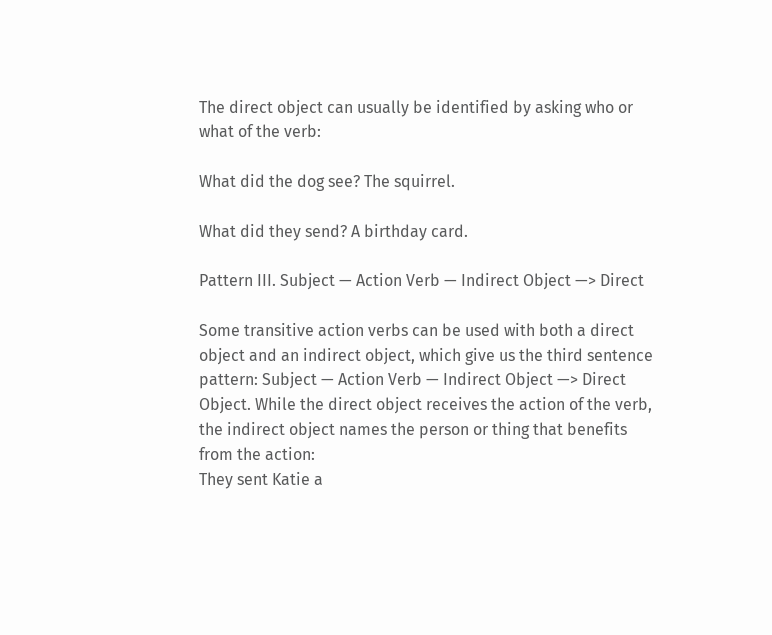The direct object can usually be identified by asking who or what of the verb:

What did the dog see? The squirrel.

What did they send? A birthday card.

Pattern III. Subject — Action Verb — Indirect Object —> Direct

Some transitive action verbs can be used with both a direct object and an indirect object, which give us the third sentence pattern: Subject — Action Verb — Indirect Object —> Direct Object. While the direct object receives the action of the verb, the indirect object names the person or thing that benefits from the action:
They sent Katie a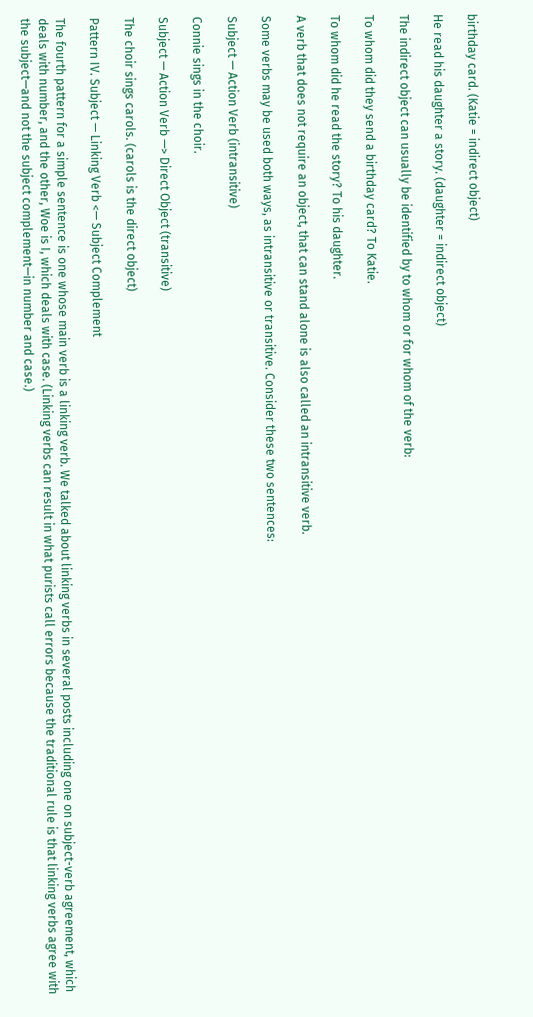birthday card. (Katie = indirect object)

He read his daughter a story. (daughter = indirect object)

The indirect object can usually be identified by to whom or for whom of the verb:

To whom did they send a birthday card? To Katie.

To whom did he read the story? To his daughter.

A verb that does not require an object, that can stand alone is also called an intransitive verb.

Some verbs may be used both ways, as intransitive or transitive. Consider these two sentences:

Subject — Action Verb (intransitive)

Connie sings in the choir.

Subject — Action Verb —> Direct Object (transitive)

The choir sings carols. (carols is the direct object)

Pattern IV. Subject — Linking Verb <— Subject Complement

The fourth pattern for a simple sentence is one whose main verb is a linking verb. We talked about linking verbs in several posts including one on subject-verb agreement, which deals with number, and the other, Woe is I, which deals with case. (Linking verbs can result in what purists call errors because the traditional rule is that linking verbs agree with the subject—and not the subject complement—in number and case.)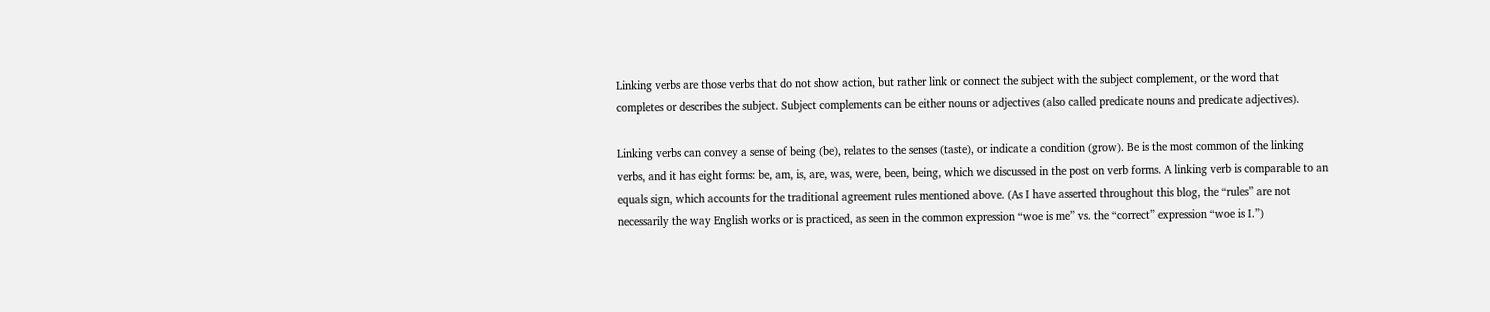Linking verbs are those verbs that do not show action, but rather link or connect the subject with the subject complement, or the word that completes or describes the subject. Subject complements can be either nouns or adjectives (also called predicate nouns and predicate adjectives).

Linking verbs can convey a sense of being (be), relates to the senses (taste), or indicate a condition (grow). Be is the most common of the linking verbs, and it has eight forms: be, am, is, are, was, were, been, being, which we discussed in the post on verb forms. A linking verb is comparable to an equals sign, which accounts for the traditional agreement rules mentioned above. (As I have asserted throughout this blog, the “rules” are not necessarily the way English works or is practiced, as seen in the common expression “woe is me” vs. the “correct” expression “woe is I.”)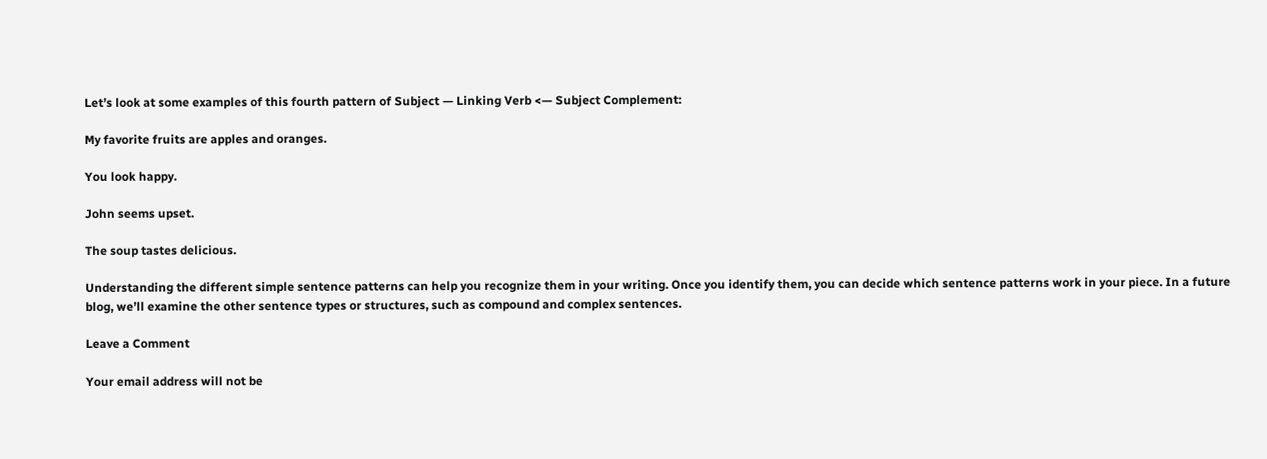Let’s look at some examples of this fourth pattern of Subject — Linking Verb <— Subject Complement:

My favorite fruits are apples and oranges.

You look happy.

John seems upset.

The soup tastes delicious.

Understanding the different simple sentence patterns can help you recognize them in your writing. Once you identify them, you can decide which sentence patterns work in your piece. In a future blog, we’ll examine the other sentence types or structures, such as compound and complex sentences.

Leave a Comment

Your email address will not be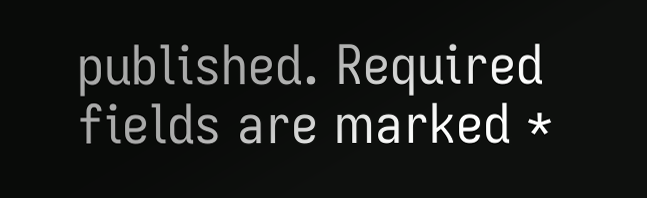published. Required fields are marked *